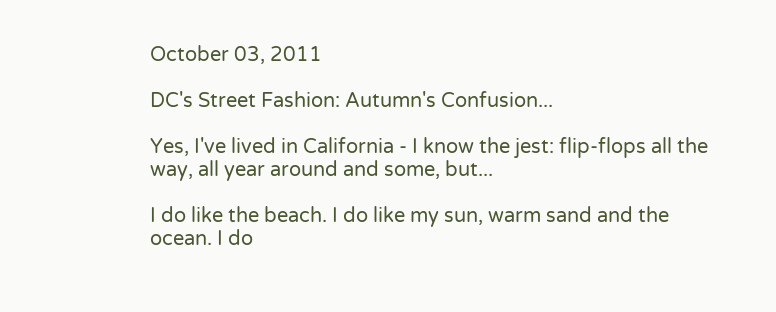October 03, 2011

DC's Street Fashion: Autumn's Confusion...

Yes, I've lived in California - I know the jest: flip-flops all the way, all year around and some, but...

I do like the beach. I do like my sun, warm sand and the ocean. I do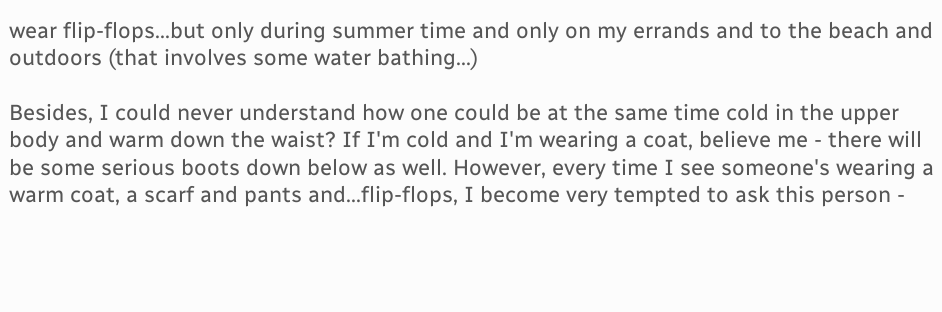wear flip-flops...but only during summer time and only on my errands and to the beach and outdoors (that involves some water bathing...)

Besides, I could never understand how one could be at the same time cold in the upper body and warm down the waist? If I'm cold and I'm wearing a coat, believe me - there will be some serious boots down below as well. However, every time I see someone's wearing a warm coat, a scarf and pants and...flip-flops, I become very tempted to ask this person -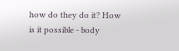how do they do it? How is it possible - body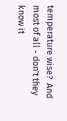temperature wise?  And most of all - don't they know it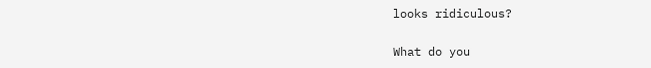looks ridiculous?

What do you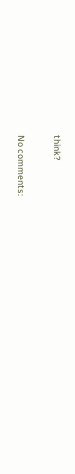think?

No comments: